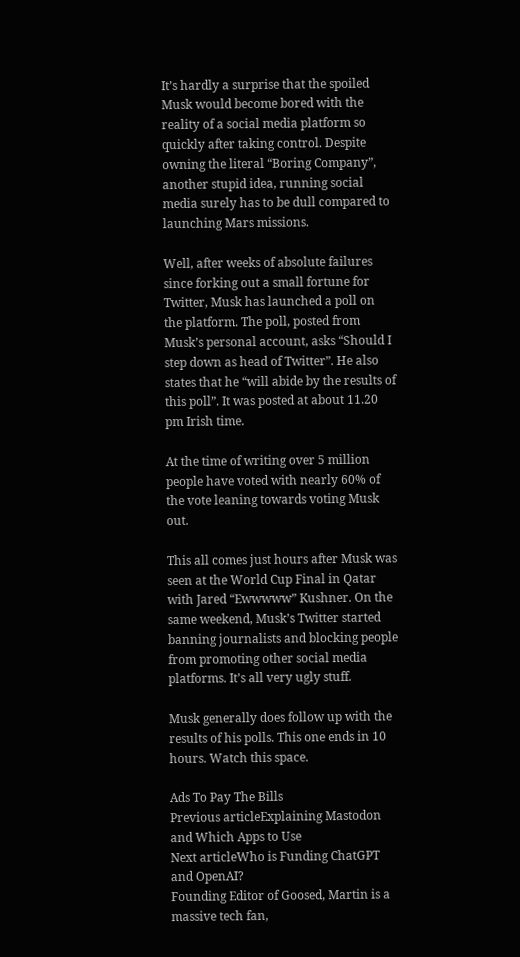It’s hardly a surprise that the spoiled Musk would become bored with the reality of a social media platform so quickly after taking control. Despite owning the literal “Boring Company”, another stupid idea, running social media surely has to be dull compared to launching Mars missions.

Well, after weeks of absolute failures since forking out a small fortune for Twitter, Musk has launched a poll on the platform. The poll, posted from Musk’s personal account, asks “Should I step down as head of Twitter”. He also states that he “will abide by the results of this poll”. It was posted at about 11.20 pm Irish time.

At the time of writing over 5 million people have voted with nearly 60% of the vote leaning towards voting Musk out.

This all comes just hours after Musk was seen at the World Cup Final in Qatar with Jared “Ewwwww” Kushner. On the same weekend, Musk’s Twitter started banning journalists and blocking people from promoting other social media platforms. It’s all very ugly stuff.

Musk generally does follow up with the results of his polls. This one ends in 10 hours. Watch this space.

Ads To Pay The Bills
Previous articleExplaining Mastodon and Which Apps to Use
Next articleWho is Funding ChatGPT and OpenAI?
Founding Editor of Goosed, Martin is a massive tech fan,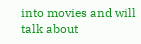into movies and will talk about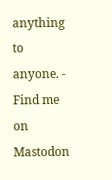anything to anyone. - Find me on Mastodon